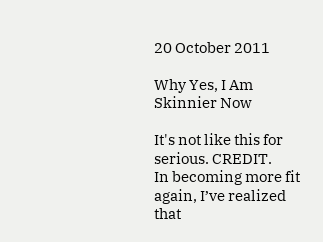20 October 2011

Why Yes, I Am Skinnier Now

It's not like this for serious. CREDIT.
In becoming more fit again, I’ve realized that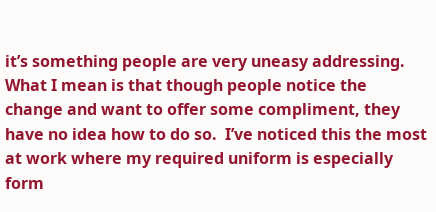it’s something people are very uneasy addressing.  What I mean is that though people notice the change and want to offer some compliment, they have no idea how to do so.  I’ve noticed this the most at work where my required uniform is especially form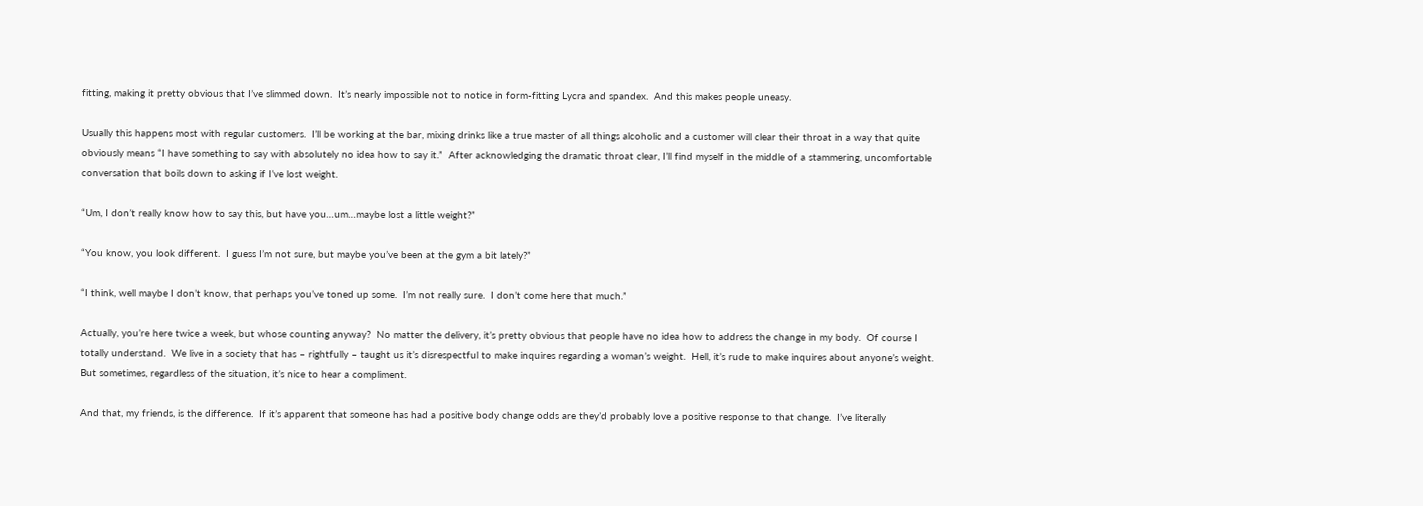fitting, making it pretty obvious that I’ve slimmed down.  It’s nearly impossible not to notice in form-fitting Lycra and spandex.  And this makes people uneasy.

Usually this happens most with regular customers.  I’ll be working at the bar, mixing drinks like a true master of all things alcoholic and a customer will clear their throat in a way that quite obviously means “I have something to say with absolutely no idea how to say it.”  After acknowledging the dramatic throat clear, I’ll find myself in the middle of a stammering, uncomfortable conversation that boils down to asking if I’ve lost weight.

“Um, I don’t really know how to say this, but have you…um…maybe lost a little weight?”

“You know, you look different.  I guess I’m not sure, but maybe you’ve been at the gym a bit lately?”

“I think, well maybe I don’t know, that perhaps you’ve toned up some.  I’m not really sure.  I don’t come here that much.”

Actually, you’re here twice a week, but whose counting anyway?  No matter the delivery, it’s pretty obvious that people have no idea how to address the change in my body.  Of course I totally understand.  We live in a society that has – rightfully – taught us it’s disrespectful to make inquires regarding a woman’s weight.  Hell, it’s rude to make inquires about anyone’s weight.  But sometimes, regardless of the situation, it’s nice to hear a compliment.

And that, my friends, is the difference.  If it’s apparent that someone has had a positive body change odds are they’d probably love a positive response to that change.  I’ve literally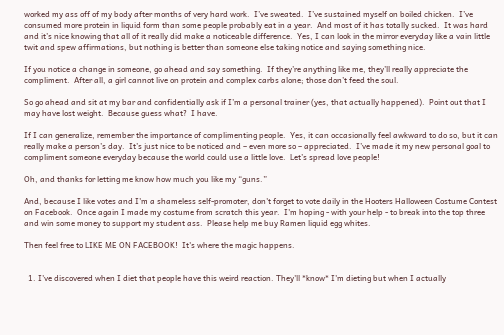worked my ass off of my body after months of very hard work.  I’ve sweated.  I’ve sustained myself on boiled chicken.  I’ve consumed more protein in liquid form than some people probably eat in a year.  And most of it has totally sucked.  It was hard and it’s nice knowing that all of it really did make a noticeable difference.  Yes, I can look in the mirror everyday like a vain little twit and spew affirmations, but nothing is better than someone else taking notice and saying something nice.

If you notice a change in someone, go ahead and say something.  If they’re anything like me, they’ll really appreciate the compliment.  After all, a girl cannot live on protein and complex carbs alone; those don’t feed the soul.

So go ahead and sit at my bar and confidentially ask if I’m a personal trainer (yes, that actually happened).  Point out that I may have lost weight.  Because guess what?  I have.

If I can generalize, remember the importance of complimenting people.  Yes, it can occasionally feel awkward to do so, but it can really make a person’s day.  It’s just nice to be noticed and – even more so – appreciated.  I’ve made it my new personal goal to compliment someone everyday because the world could use a little love.  Let’s spread love people!

Oh, and thanks for letting me know how much you like my “guns.”

And, because I like votes and I'm a shameless self-promoter, don't forget to vote daily in the Hooters Halloween Costume Contest on Facebook.  Once again I made my costume from scratch this year.  I'm hoping - with your help - to break into the top three and win some money to support my student ass.  Please help me buy Ramen liquid egg whites.

Then feel free to LIKE ME ON FACEBOOK!  It's where the magic happens.


  1. I've discovered when I diet that people have this weird reaction. They'll *know* I'm dieting but when I actually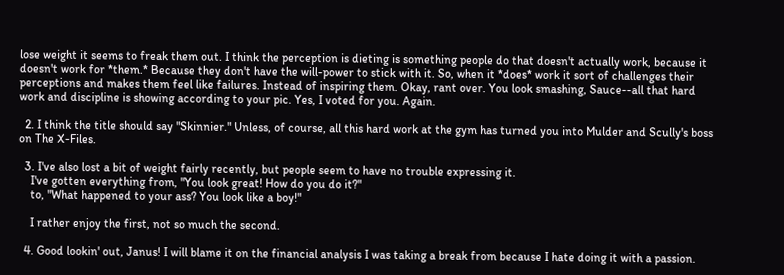lose weight it seems to freak them out. I think the perception is dieting is something people do that doesn't actually work, because it doesn't work for *them.* Because they don't have the will-power to stick with it. So, when it *does* work it sort of challenges their perceptions and makes them feel like failures. Instead of inspiring them. Okay, rant over. You look smashing, Sauce--all that hard work and discipline is showing according to your pic. Yes, I voted for you. Again.

  2. I think the title should say "Skinnier." Unless, of course, all this hard work at the gym has turned you into Mulder and Scully's boss on The X-Files.

  3. I've also lost a bit of weight fairly recently, but people seem to have no trouble expressing it.
    I've gotten everything from, "You look great! How do you do it?"
    to, "What happened to your ass? You look like a boy!"

    I rather enjoy the first, not so much the second.

  4. Good lookin' out, Janus! I will blame it on the financial analysis I was taking a break from because I hate doing it with a passion.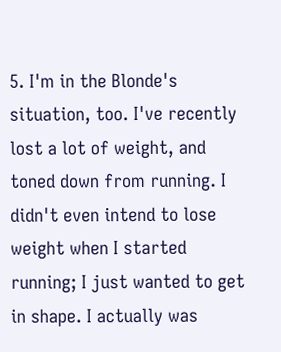5. I'm in the Blonde's situation, too. I've recently lost a lot of weight, and toned down from running. I didn't even intend to lose weight when I started running; I just wanted to get in shape. I actually was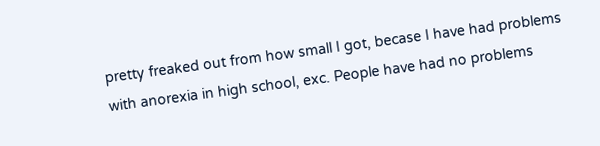pretty freaked out from how small I got, becase I have had problems with anorexia in high school, exc. People have had no problems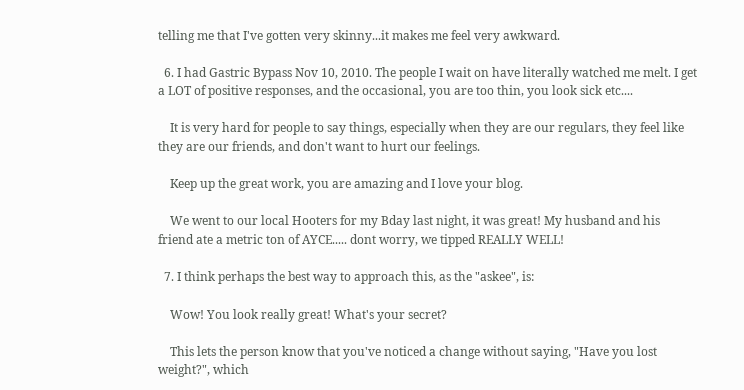telling me that I've gotten very skinny...it makes me feel very awkward.

  6. I had Gastric Bypass Nov 10, 2010. The people I wait on have literally watched me melt. I get a LOT of positive responses, and the occasional, you are too thin, you look sick etc....

    It is very hard for people to say things, especially when they are our regulars, they feel like they are our friends, and don't want to hurt our feelings.

    Keep up the great work, you are amazing and I love your blog.

    We went to our local Hooters for my Bday last night, it was great! My husband and his friend ate a metric ton of AYCE..... dont worry, we tipped REALLY WELL!

  7. I think perhaps the best way to approach this, as the "askee", is:

    Wow! You look really great! What's your secret?

    This lets the person know that you've noticed a change without saying, "Have you lost weight?", which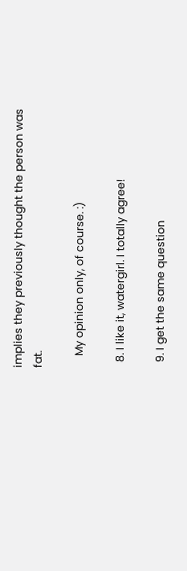implies they previously thought the person was fat.

    My opinion only, of course. :)

  8. I like it, watergirl. I totally agree!

  9. I get the same question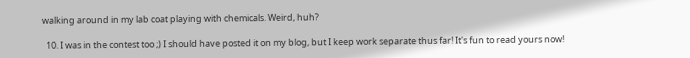walking around in my lab coat playing with chemicals. Weird, huh?

  10. I was in the contest too ;) I should have posted it on my blog, but I keep work separate thus far! It's fun to read yours now!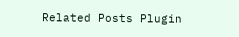Related Posts Plugin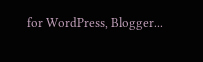for WordPress, Blogger...